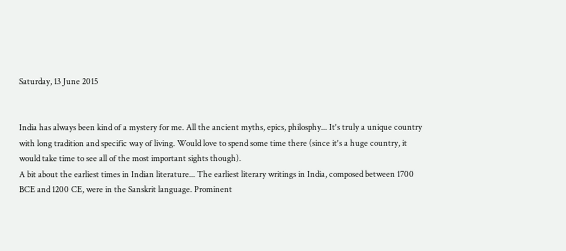Saturday, 13 June 2015


India has always been kind of a mystery for me. All the ancient myths, epics, philosphy... It's truly a unique country with long tradition and specific way of living. Would love to spend some time there (since it's a huge country, it would take time to see all of the most important sights though).
A bit about the earliest times in Indian literature... The earliest literary writings in India, composed between 1700 BCE and 1200 CE, were in the Sanskrit language. Prominent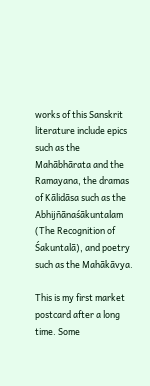works of this Sanskrit literature include epics such as the Mahābhārata and the Ramayana, the dramas of Kālidāsa such as the Abhijñānaśākuntalam (The Recognition of Śakuntalā), and poetry such as the Mahākāvya.

This is my first market postcard after a long time. Some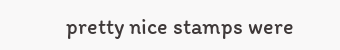pretty nice stamps were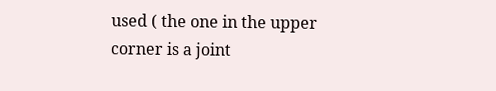used ( the one in the upper corner is a joint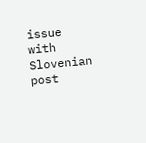issue with Slovenian post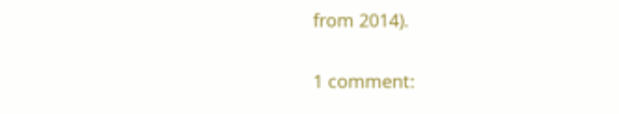from 2014).

1 comment: